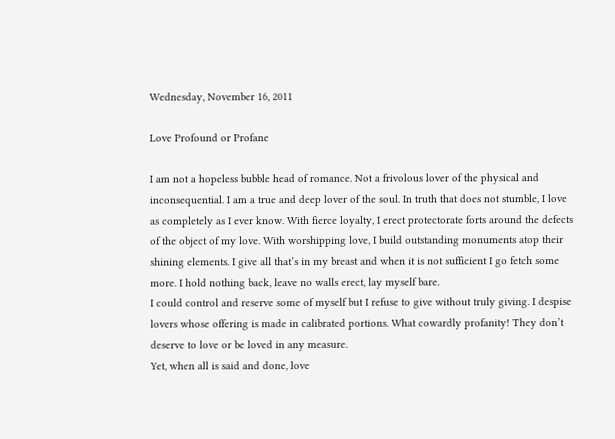Wednesday, November 16, 2011

Love Profound or Profane

I am not a hopeless bubble head of romance. Not a frivolous lover of the physical and inconsequential. I am a true and deep lover of the soul. In truth that does not stumble, I love as completely as I ever know. With fierce loyalty, I erect protectorate forts around the defects of the object of my love. With worshipping love, I build outstanding monuments atop their shining elements. I give all that’s in my breast and when it is not sufficient I go fetch some more. I hold nothing back, leave no walls erect, lay myself bare.
I could control and reserve some of myself but I refuse to give without truly giving. I despise lovers whose offering is made in calibrated portions. What cowardly profanity! They don’t deserve to love or be loved in any measure.
Yet, when all is said and done, love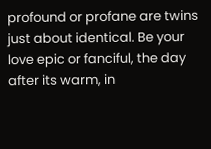profound or profane are twins just about identical. Be your love epic or fanciful, the day after its warm, in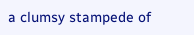a clumsy stampede of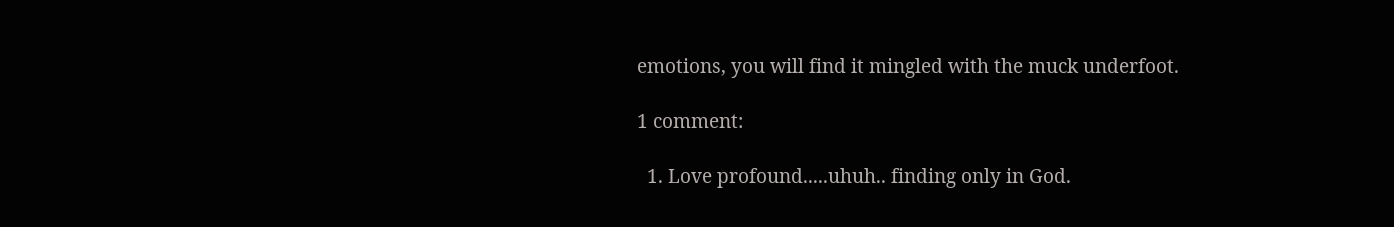emotions, you will find it mingled with the muck underfoot.

1 comment:

  1. Love profound.....uhuh.. finding only in God.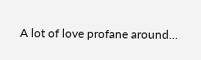A lot of love profane around...